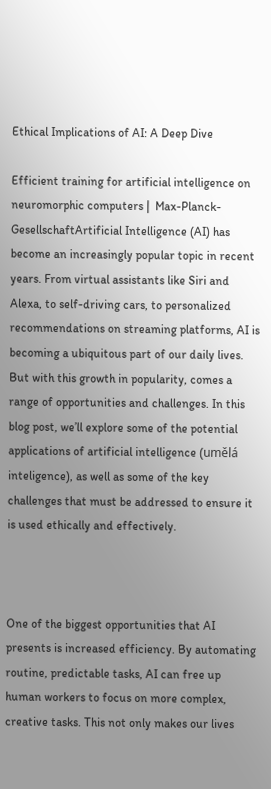Ethical Implications of AI: A Deep Dive

Efficient training for artificial intelligence on neuromorphic computers |  Max-Planck-GesellschaftArtificial Intelligence (AI) has become an increasingly popular topic in recent years. From virtual assistants like Siri and Alexa, to self-driving cars, to personalized recommendations on streaming platforms, AI is becoming a ubiquitous part of our daily lives. But with this growth in popularity, comes a range of opportunities and challenges. In this blog post, we’ll explore some of the potential applications of artificial intelligence (umělá inteligence), as well as some of the key challenges that must be addressed to ensure it is used ethically and effectively.



One of the biggest opportunities that AI presents is increased efficiency. By automating routine, predictable tasks, AI can free up human workers to focus on more complex, creative tasks. This not only makes our lives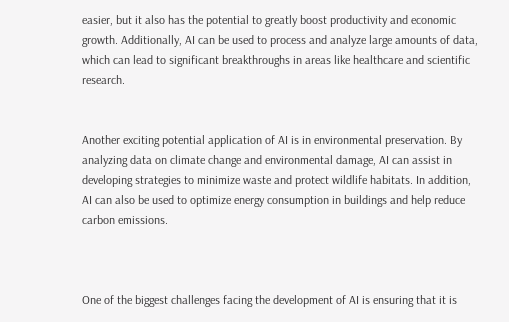easier, but it also has the potential to greatly boost productivity and economic growth. Additionally, AI can be used to process and analyze large amounts of data, which can lead to significant breakthroughs in areas like healthcare and scientific research.


Another exciting potential application of AI is in environmental preservation. By analyzing data on climate change and environmental damage, AI can assist in developing strategies to minimize waste and protect wildlife habitats. In addition, AI can also be used to optimize energy consumption in buildings and help reduce carbon emissions.



One of the biggest challenges facing the development of AI is ensuring that it is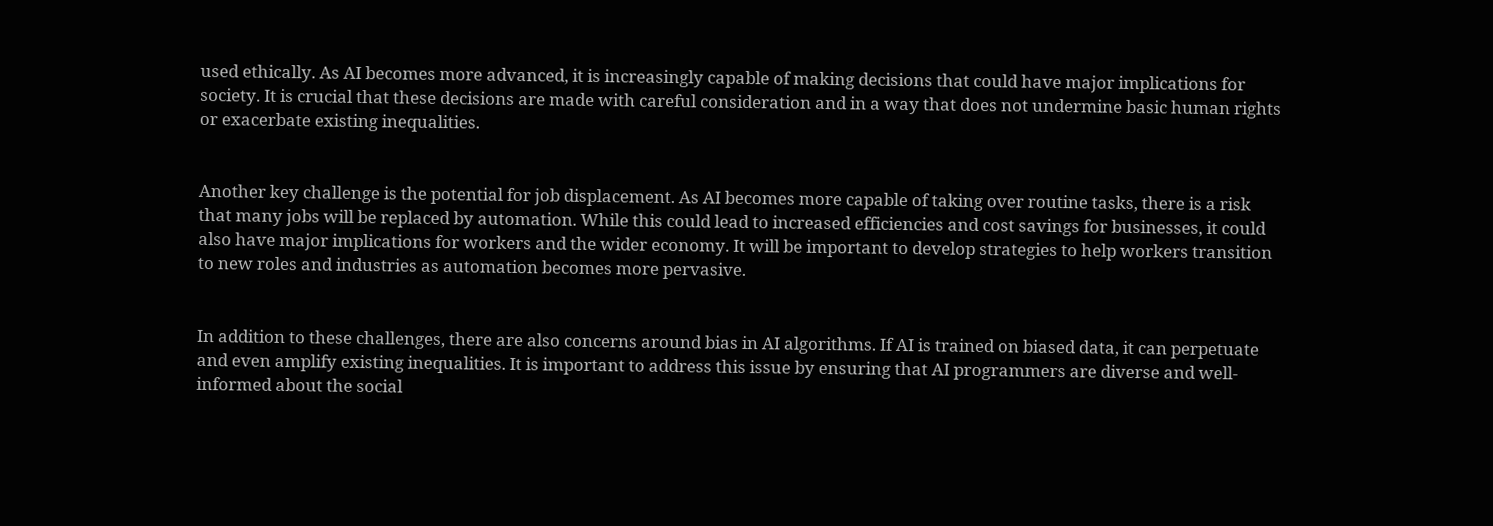used ethically. As AI becomes more advanced, it is increasingly capable of making decisions that could have major implications for society. It is crucial that these decisions are made with careful consideration and in a way that does not undermine basic human rights or exacerbate existing inequalities.


Another key challenge is the potential for job displacement. As AI becomes more capable of taking over routine tasks, there is a risk that many jobs will be replaced by automation. While this could lead to increased efficiencies and cost savings for businesses, it could also have major implications for workers and the wider economy. It will be important to develop strategies to help workers transition to new roles and industries as automation becomes more pervasive.


In addition to these challenges, there are also concerns around bias in AI algorithms. If AI is trained on biased data, it can perpetuate and even amplify existing inequalities. It is important to address this issue by ensuring that AI programmers are diverse and well-informed about the social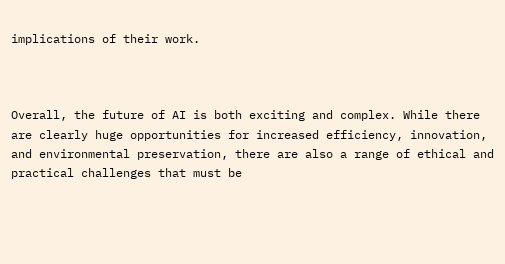implications of their work.



Overall, the future of AI is both exciting and complex. While there are clearly huge opportunities for increased efficiency, innovation, and environmental preservation, there are also a range of ethical and practical challenges that must be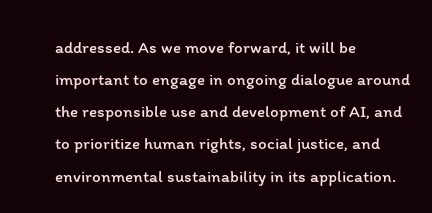addressed. As we move forward, it will be important to engage in ongoing dialogue around the responsible use and development of AI, and to prioritize human rights, social justice, and environmental sustainability in its application.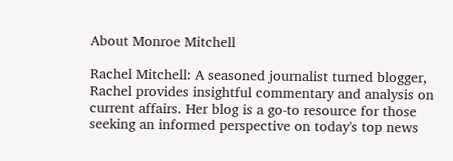About Monroe Mitchell

Rachel Mitchell: A seasoned journalist turned blogger, Rachel provides insightful commentary and analysis on current affairs. Her blog is a go-to resource for those seeking an informed perspective on today's top news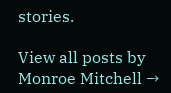stories.

View all posts by Monroe Mitchell →